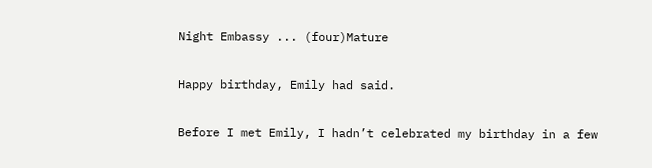Night Embassy ... (four)Mature

Happy birthday, Emily had said.

Before I met Emily, I hadn’t celebrated my birthday in a few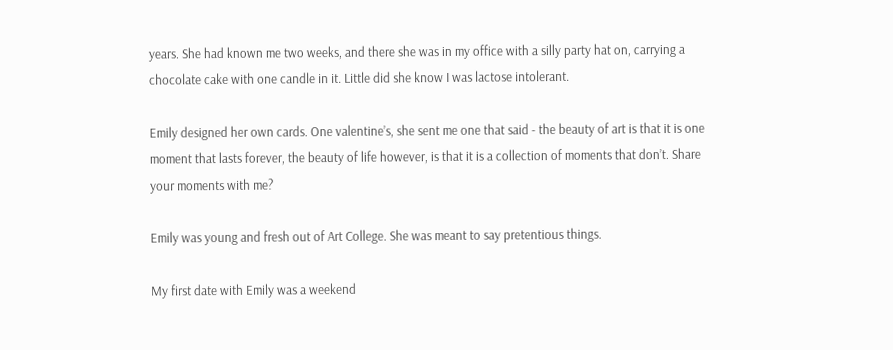years. She had known me two weeks, and there she was in my office with a silly party hat on, carrying a chocolate cake with one candle in it. Little did she know I was lactose intolerant.

Emily designed her own cards. One valentine’s, she sent me one that said - the beauty of art is that it is one moment that lasts forever, the beauty of life however, is that it is a collection of moments that don’t. Share your moments with me?

Emily was young and fresh out of Art College. She was meant to say pretentious things.

My first date with Emily was a weekend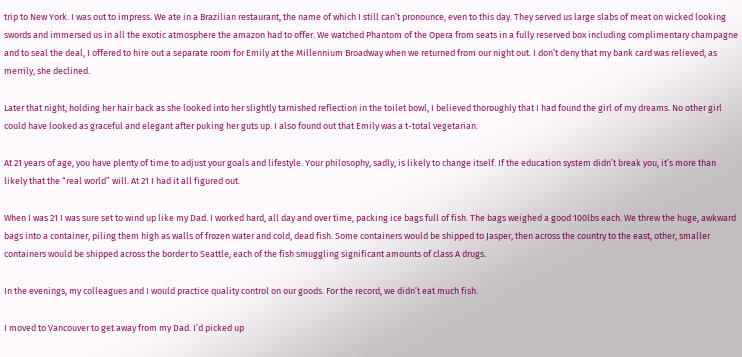trip to New York. I was out to impress. We ate in a Brazilian restaurant, the name of which I still can’t pronounce, even to this day. They served us large slabs of meat on wicked looking swords and immersed us in all the exotic atmosphere the amazon had to offer. We watched Phantom of the Opera from seats in a fully reserved box including complimentary champagne and to seal the deal, I offered to hire out a separate room for Emily at the Millennium Broadway when we returned from our night out. I don’t deny that my bank card was relieved, as merrily, she declined.

Later that night, holding her hair back as she looked into her slightly tarnished reflection in the toilet bowl, I believed thoroughly that I had found the girl of my dreams. No other girl could have looked as graceful and elegant after puking her guts up. I also found out that Emily was a t-total vegetarian.

At 21 years of age, you have plenty of time to adjust your goals and lifestyle. Your philosophy, sadly, is likely to change itself. If the education system didn’t break you, it’s more than likely that the “real world” will. At 21 I had it all figured out.

When I was 21 I was sure set to wind up like my Dad. I worked hard, all day and over time, packing ice bags full of fish. The bags weighed a good 100lbs each. We threw the huge, awkward bags into a container, piling them high as walls of frozen water and cold, dead fish. Some containers would be shipped to Jasper, then across the country to the east, other, smaller containers would be shipped across the border to Seattle, each of the fish smuggling significant amounts of class A drugs.

In the evenings, my colleagues and I would practice quality control on our goods. For the record, we didn’t eat much fish.

I moved to Vancouver to get away from my Dad. I’d picked up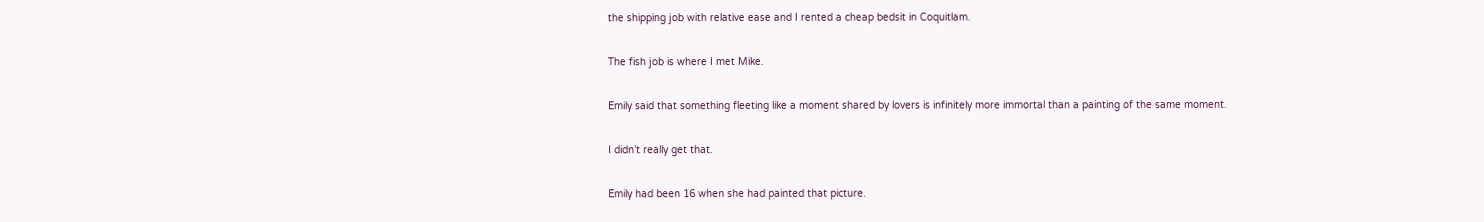the shipping job with relative ease and I rented a cheap bedsit in Coquitlam.

The fish job is where I met Mike.

Emily said that something fleeting like a moment shared by lovers is infinitely more immortal than a painting of the same moment.

I didn’t really get that.

Emily had been 16 when she had painted that picture.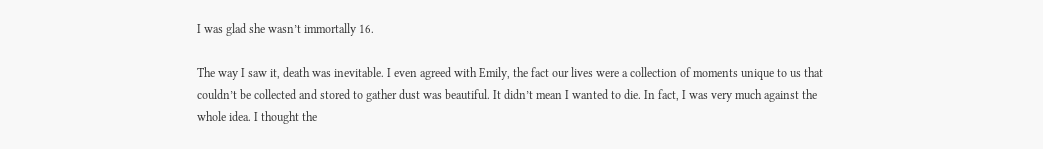I was glad she wasn’t immortally 16.

The way I saw it, death was inevitable. I even agreed with Emily, the fact our lives were a collection of moments unique to us that couldn’t be collected and stored to gather dust was beautiful. It didn’t mean I wanted to die. In fact, I was very much against the whole idea. I thought the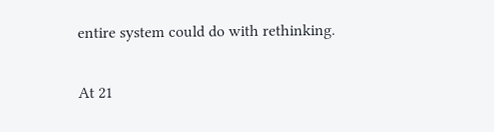entire system could do with rethinking.

At 21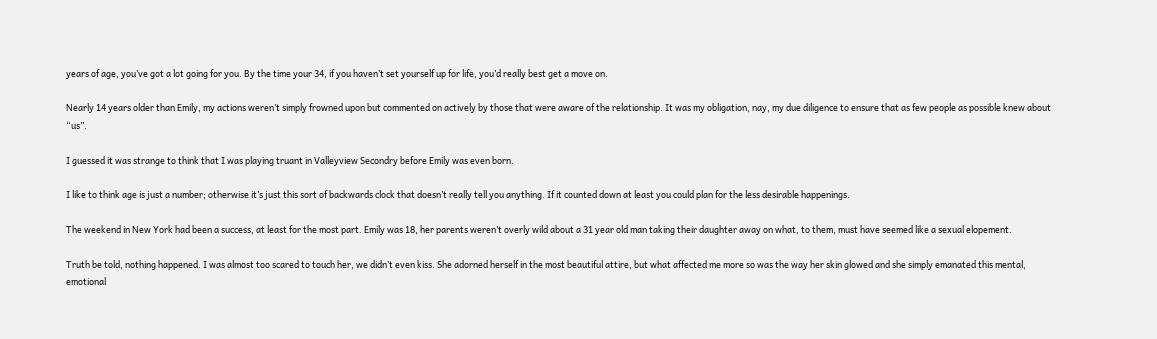years of age, you’ve got a lot going for you. By the time your 34, if you haven’t set yourself up for life, you’d really best get a move on.

Nearly 14 years older than Emily, my actions weren’t simply frowned upon but commented on actively by those that were aware of the relationship. It was my obligation, nay, my due diligence to ensure that as few people as possible knew about “us”.

I guessed it was strange to think that I was playing truant in Valleyview Secondry before Emily was even born.

I like to think age is just a number; otherwise it’s just this sort of backwards clock that doesn’t really tell you anything. If it counted down at least you could plan for the less desirable happenings.

The weekend in New York had been a success, at least for the most part. Emily was 18, her parents weren’t overly wild about a 31 year old man taking their daughter away on what, to them, must have seemed like a sexual elopement.

Truth be told, nothing happened. I was almost too scared to touch her, we didn’t even kiss. She adorned herself in the most beautiful attire, but what affected me more so was the way her skin glowed and she simply emanated this mental, emotional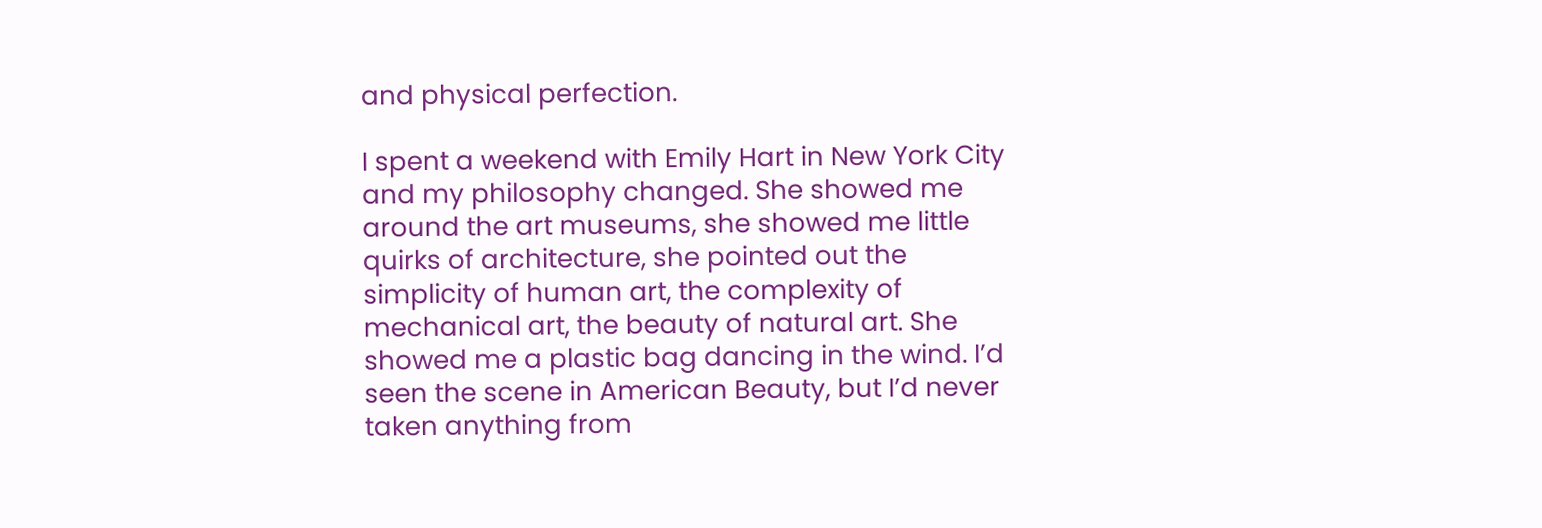and physical perfection.

I spent a weekend with Emily Hart in New York City and my philosophy changed. She showed me around the art museums, she showed me little quirks of architecture, she pointed out the simplicity of human art, the complexity of mechanical art, the beauty of natural art. She showed me a plastic bag dancing in the wind. I’d seen the scene in American Beauty, but I’d never taken anything from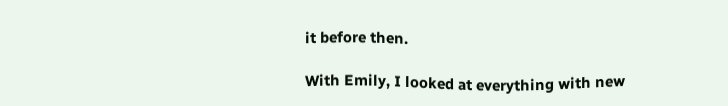it before then.

With Emily, I looked at everything with new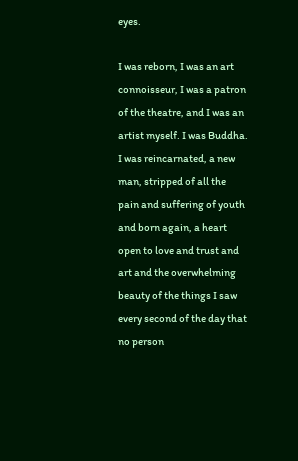eyes.

I was reborn, I was an art connoisseur, I was a patron of the theatre, and I was an artist myself. I was Buddha. I was reincarnated, a new man, stripped of all the pain and suffering of youth and born again, a heart open to love and trust and art and the overwhelming beauty of the things I saw every second of the day that no person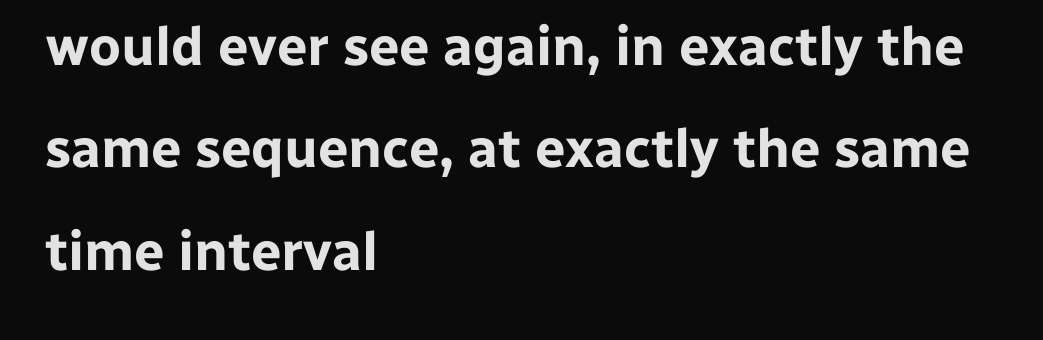would ever see again, in exactly the same sequence, at exactly the same time interval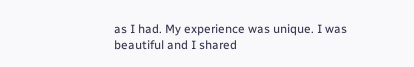as I had. My experience was unique. I was beautiful and I shared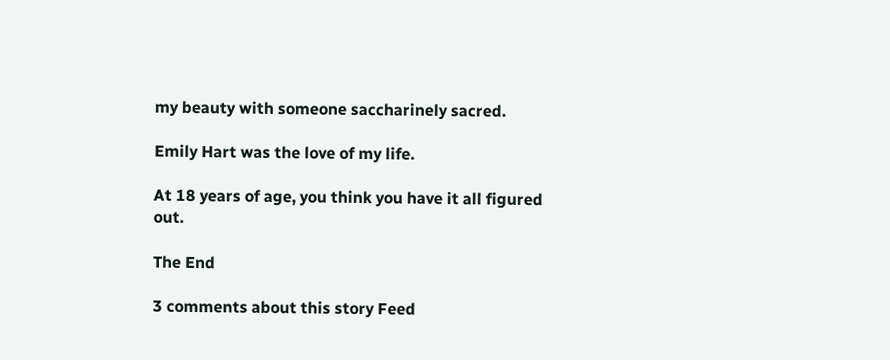my beauty with someone saccharinely sacred.

Emily Hart was the love of my life.

At 18 years of age, you think you have it all figured out.

The End

3 comments about this story Feed